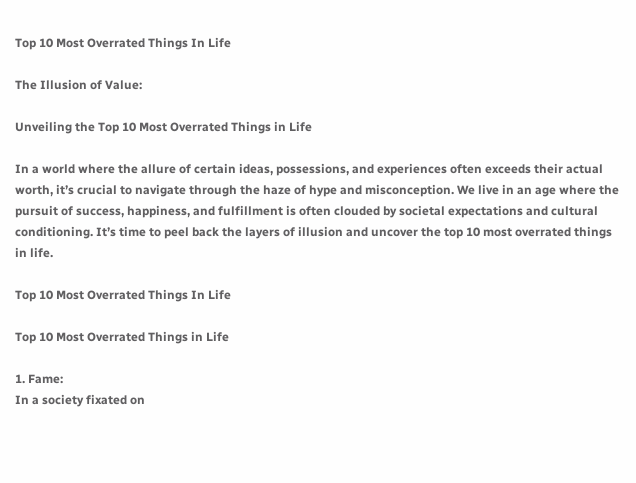Top 10 Most Overrated Things In Life

The Illusion of Value:

Unveiling the Top 10 Most Overrated Things in Life

In a world where the allure of certain ideas, possessions, and experiences often exceeds their actual worth, it’s crucial to navigate through the haze of hype and misconception. We live in an age where the pursuit of success, happiness, and fulfillment is often clouded by societal expectations and cultural conditioning. It’s time to peel back the layers of illusion and uncover the top 10 most overrated things in life.

Top 10 Most Overrated Things In Life

Top 10 Most Overrated Things in Life

1. Fame:
In a society fixated on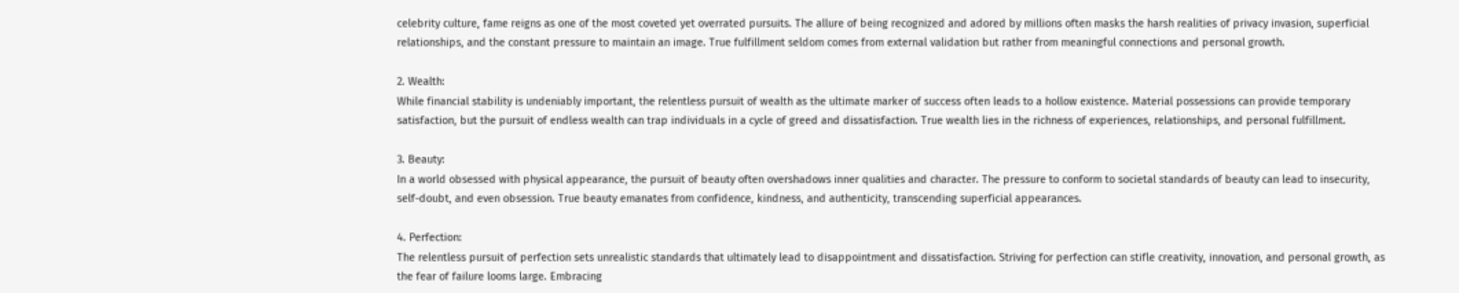celebrity culture, fame reigns as one of the most coveted yet overrated pursuits. The allure of being recognized and adored by millions often masks the harsh realities of privacy invasion, superficial relationships, and the constant pressure to maintain an image. True fulfillment seldom comes from external validation but rather from meaningful connections and personal growth.

2. Wealth:
While financial stability is undeniably important, the relentless pursuit of wealth as the ultimate marker of success often leads to a hollow existence. Material possessions can provide temporary satisfaction, but the pursuit of endless wealth can trap individuals in a cycle of greed and dissatisfaction. True wealth lies in the richness of experiences, relationships, and personal fulfillment.

3. Beauty:
In a world obsessed with physical appearance, the pursuit of beauty often overshadows inner qualities and character. The pressure to conform to societal standards of beauty can lead to insecurity, self-doubt, and even obsession. True beauty emanates from confidence, kindness, and authenticity, transcending superficial appearances.

4. Perfection:
The relentless pursuit of perfection sets unrealistic standards that ultimately lead to disappointment and dissatisfaction. Striving for perfection can stifle creativity, innovation, and personal growth, as the fear of failure looms large. Embracing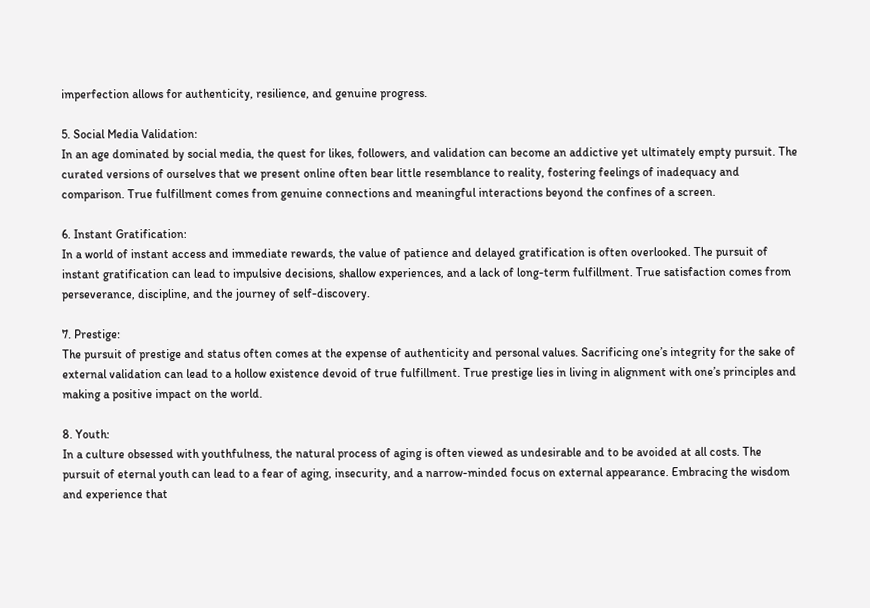imperfection allows for authenticity, resilience, and genuine progress.

5. Social Media Validation:
In an age dominated by social media, the quest for likes, followers, and validation can become an addictive yet ultimately empty pursuit. The curated versions of ourselves that we present online often bear little resemblance to reality, fostering feelings of inadequacy and comparison. True fulfillment comes from genuine connections and meaningful interactions beyond the confines of a screen.

6. Instant Gratification:
In a world of instant access and immediate rewards, the value of patience and delayed gratification is often overlooked. The pursuit of instant gratification can lead to impulsive decisions, shallow experiences, and a lack of long-term fulfillment. True satisfaction comes from perseverance, discipline, and the journey of self-discovery.

7. Prestige:
The pursuit of prestige and status often comes at the expense of authenticity and personal values. Sacrificing one’s integrity for the sake of external validation can lead to a hollow existence devoid of true fulfillment. True prestige lies in living in alignment with one’s principles and making a positive impact on the world.

8. Youth:
In a culture obsessed with youthfulness, the natural process of aging is often viewed as undesirable and to be avoided at all costs. The pursuit of eternal youth can lead to a fear of aging, insecurity, and a narrow-minded focus on external appearance. Embracing the wisdom and experience that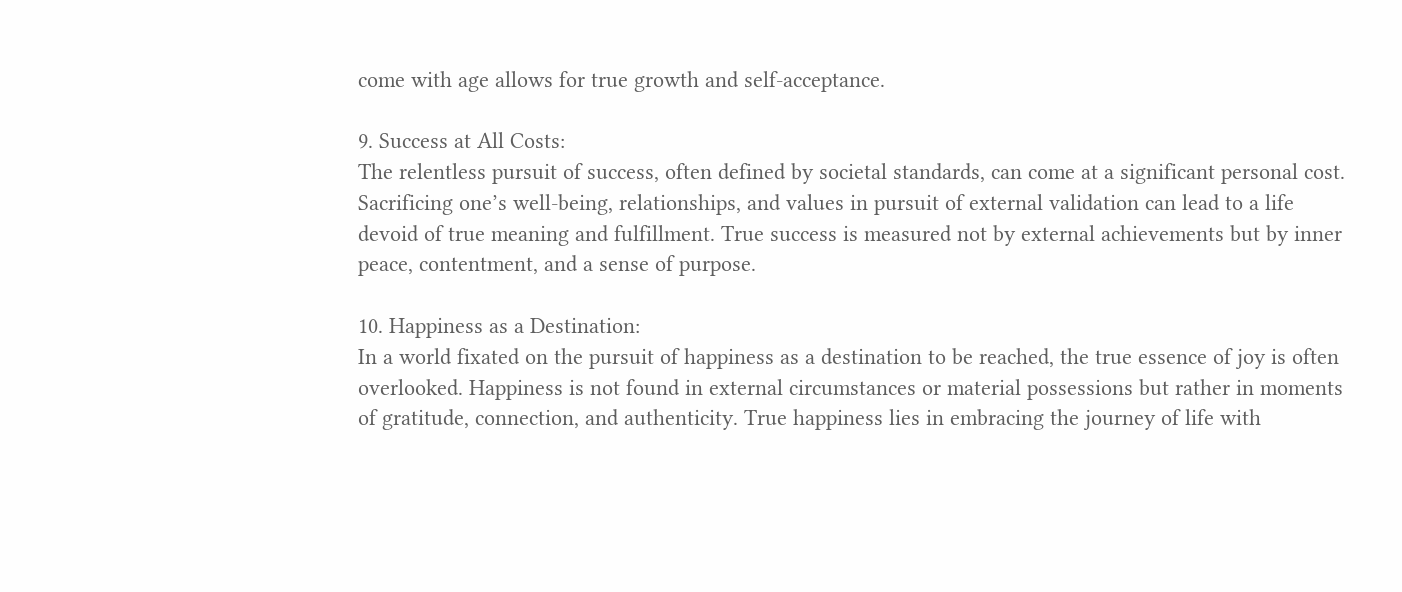come with age allows for true growth and self-acceptance.

9. Success at All Costs:
The relentless pursuit of success, often defined by societal standards, can come at a significant personal cost. Sacrificing one’s well-being, relationships, and values in pursuit of external validation can lead to a life devoid of true meaning and fulfillment. True success is measured not by external achievements but by inner peace, contentment, and a sense of purpose.

10. Happiness as a Destination:
In a world fixated on the pursuit of happiness as a destination to be reached, the true essence of joy is often overlooked. Happiness is not found in external circumstances or material possessions but rather in moments of gratitude, connection, and authenticity. True happiness lies in embracing the journey of life with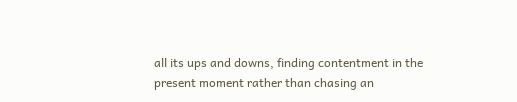all its ups and downs, finding contentment in the present moment rather than chasing an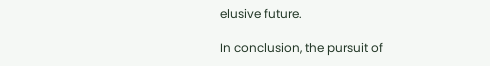elusive future.

In conclusion, the pursuit of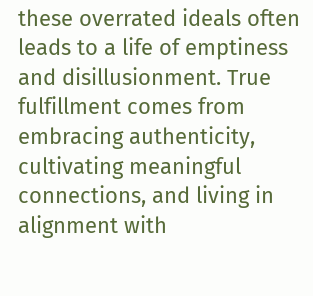these overrated ideals often leads to a life of emptiness and disillusionment. True fulfillment comes from embracing authenticity, cultivating meaningful connections, and living in alignment with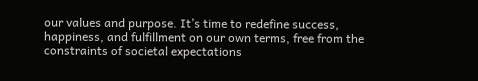our values and purpose. It’s time to redefine success, happiness, and fulfillment on our own terms, free from the constraints of societal expectations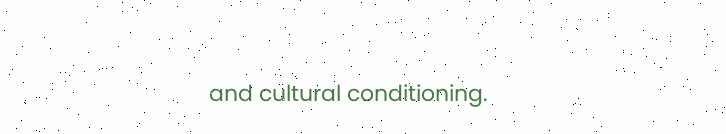and cultural conditioning.